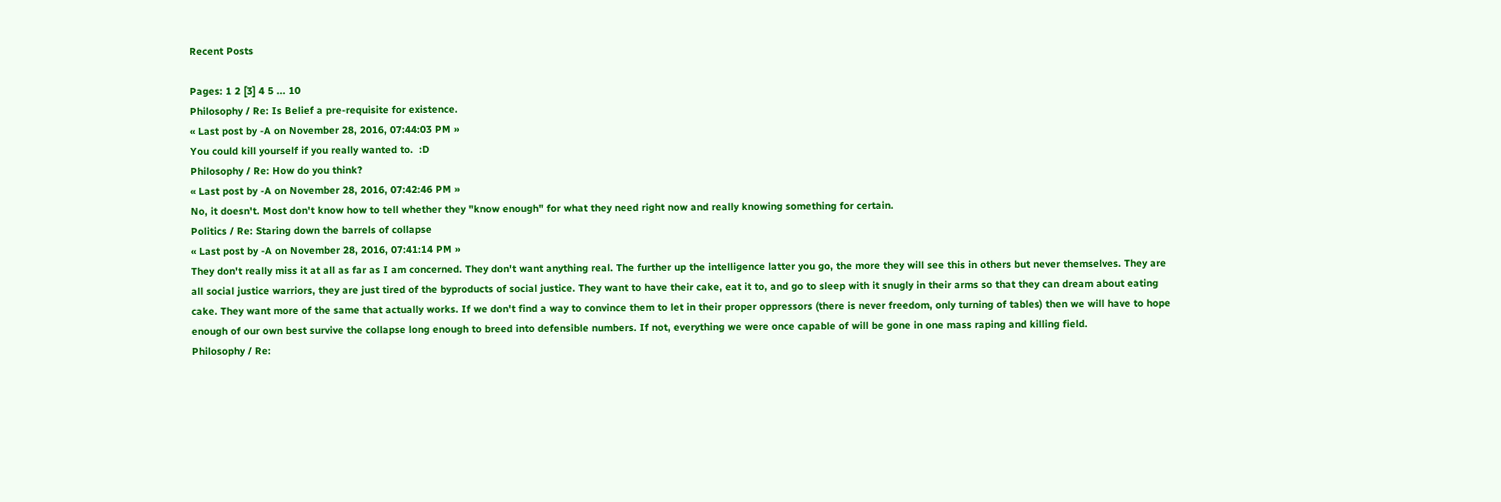Recent Posts

Pages: 1 2 [3] 4 5 ... 10
Philosophy / Re: Is Belief a pre-requisite for existence.
« Last post by -A on November 28, 2016, 07:44:03 PM »
You could kill yourself if you really wanted to.  :D
Philosophy / Re: How do you think?
« Last post by -A on November 28, 2016, 07:42:46 PM »
No, it doesn't. Most don't know how to tell whether they "know enough" for what they need right now and really knowing something for certain.
Politics / Re: Staring down the barrels of collapse
« Last post by -A on November 28, 2016, 07:41:14 PM »
They don't really miss it at all as far as I am concerned. They don't want anything real. The further up the intelligence latter you go, the more they will see this in others but never themselves. They are all social justice warriors, they are just tired of the byproducts of social justice. They want to have their cake, eat it to, and go to sleep with it snugly in their arms so that they can dream about eating cake. They want more of the same that actually works. If we don't find a way to convince them to let in their proper oppressors (there is never freedom, only turning of tables) then we will have to hope enough of our own best survive the collapse long enough to breed into defensible numbers. If not, everything we were once capable of will be gone in one mass raping and killing field.
Philosophy / Re: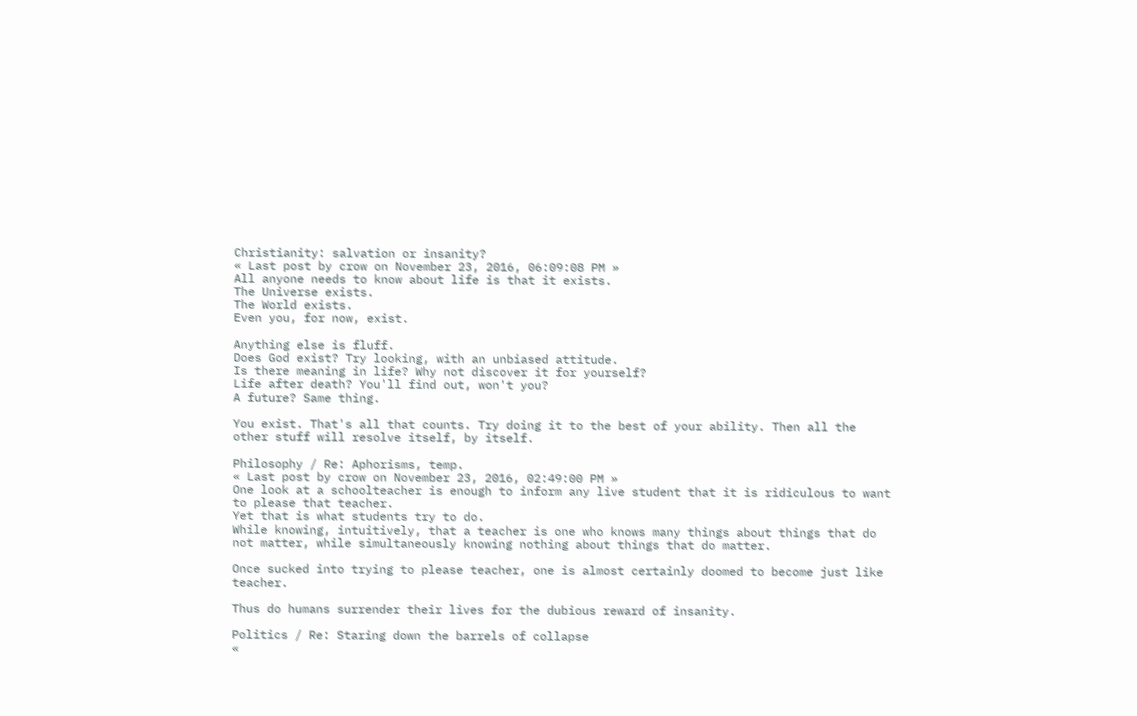Christianity: salvation or insanity?
« Last post by crow on November 23, 2016, 06:09:08 PM »
All anyone needs to know about life is that it exists.
The Universe exists.
The World exists.
Even you, for now, exist.

Anything else is fluff.
Does God exist? Try looking, with an unbiased attitude.
Is there meaning in life? Why not discover it for yourself?
Life after death? You'll find out, won't you?
A future? Same thing.

You exist. That's all that counts. Try doing it to the best of your ability. Then all the other stuff will resolve itself, by itself.

Philosophy / Re: Aphorisms, temp.
« Last post by crow on November 23, 2016, 02:49:00 PM »
One look at a schoolteacher is enough to inform any live student that it is ridiculous to want to please that teacher.
Yet that is what students try to do.
While knowing, intuitively, that a teacher is one who knows many things about things that do not matter, while simultaneously knowing nothing about things that do matter.

Once sucked into trying to please teacher, one is almost certainly doomed to become just like teacher.

Thus do humans surrender their lives for the dubious reward of insanity.

Politics / Re: Staring down the barrels of collapse
«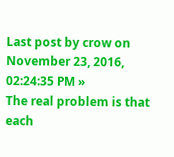Last post by crow on November 23, 2016, 02:24:35 PM »
The real problem is that each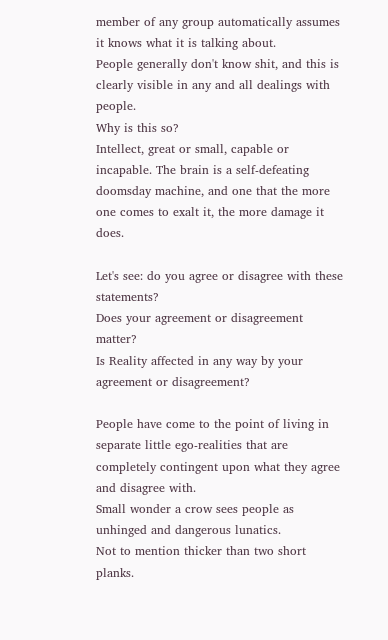member of any group automatically assumes it knows what it is talking about.
People generally don't know shit, and this is clearly visible in any and all dealings with people.
Why is this so?
Intellect, great or small, capable or incapable. The brain is a self-defeating doomsday machine, and one that the more one comes to exalt it, the more damage it does.

Let's see: do you agree or disagree with these statements?
Does your agreement or disagreement matter?
Is Reality affected in any way by your agreement or disagreement?

People have come to the point of living in separate little ego-realities that are completely contingent upon what they agree and disagree with.
Small wonder a crow sees people as unhinged and dangerous lunatics.
Not to mention thicker than two short planks.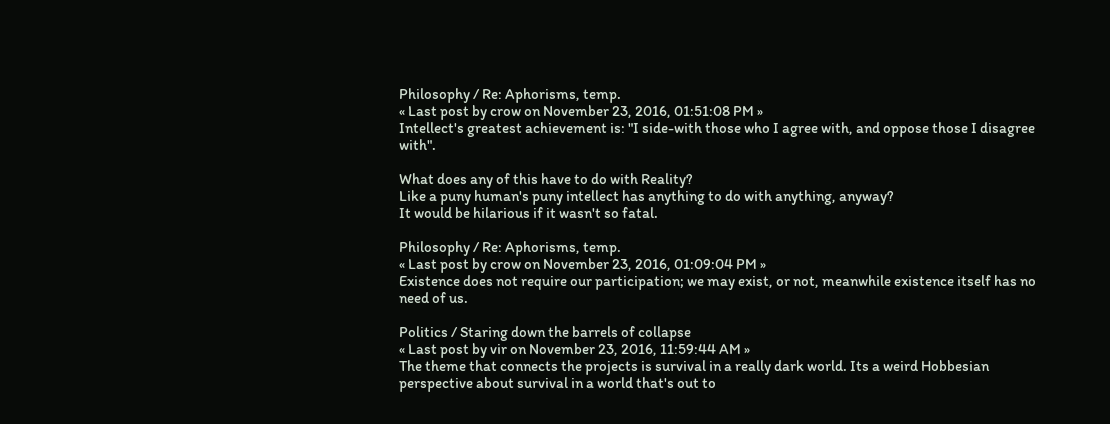Philosophy / Re: Aphorisms, temp.
« Last post by crow on November 23, 2016, 01:51:08 PM »
Intellect's greatest achievement is: "I side-with those who I agree with, and oppose those I disagree with".

What does any of this have to do with Reality?
Like a puny human's puny intellect has anything to do with anything, anyway?
It would be hilarious if it wasn't so fatal.

Philosophy / Re: Aphorisms, temp.
« Last post by crow on November 23, 2016, 01:09:04 PM »
Existence does not require our participation; we may exist, or not, meanwhile existence itself has no need of us.

Politics / Staring down the barrels of collapse
« Last post by vir on November 23, 2016, 11:59:44 AM »
The theme that connects the projects is survival in a really dark world. Its a weird Hobbesian perspective about survival in a world that's out to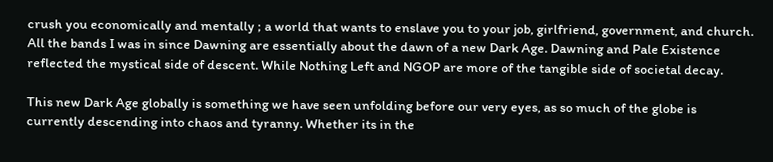crush you economically and mentally ; a world that wants to enslave you to your job, girlfriend, government, and church. All the bands I was in since Dawning are essentially about the dawn of a new Dark Age. Dawning and Pale Existence reflected the mystical side of descent. While Nothing Left and NGOP are more of the tangible side of societal decay.

This new Dark Age globally is something we have seen unfolding before our very eyes, as so much of the globe is currently descending into chaos and tyranny. Whether its in the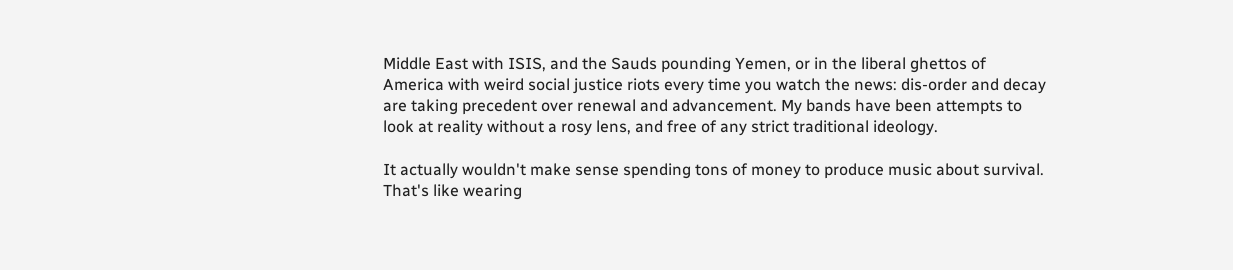Middle East with ISIS, and the Sauds pounding Yemen, or in the liberal ghettos of America with weird social justice riots every time you watch the news: dis-order and decay are taking precedent over renewal and advancement. My bands have been attempts to look at reality without a rosy lens, and free of any strict traditional ideology.

It actually wouldn't make sense spending tons of money to produce music about survival. That's like wearing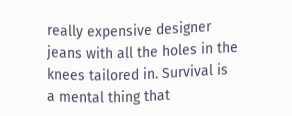really expensive designer jeans with all the holes in the knees tailored in. Survival is a mental thing that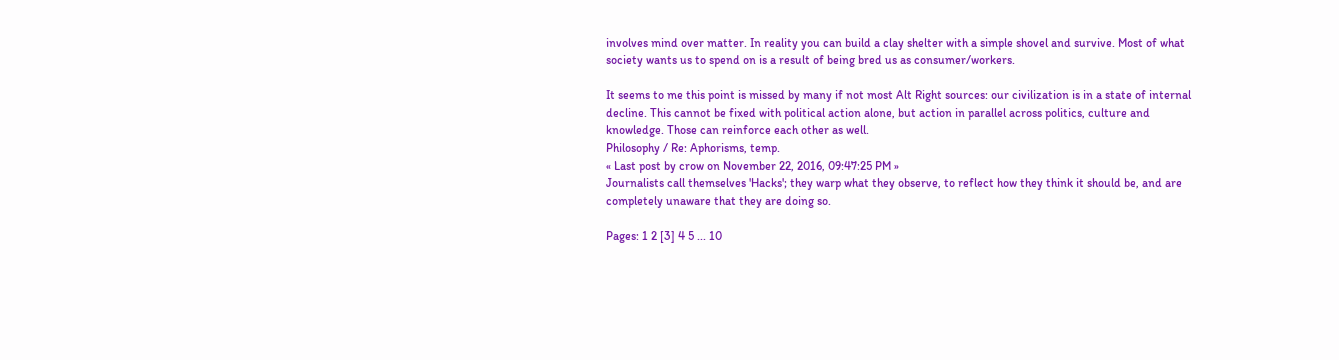involves mind over matter. In reality you can build a clay shelter with a simple shovel and survive. Most of what society wants us to spend on is a result of being bred us as consumer/workers.

It seems to me this point is missed by many if not most Alt Right sources: our civilization is in a state of internal decline. This cannot be fixed with political action alone, but action in parallel across politics, culture and knowledge. Those can reinforce each other as well.
Philosophy / Re: Aphorisms, temp.
« Last post by crow on November 22, 2016, 09:47:25 PM »
Journalists call themselves 'Hacks'; they warp what they observe, to reflect how they think it should be, and are completely unaware that they are doing so.

Pages: 1 2 [3] 4 5 ... 10